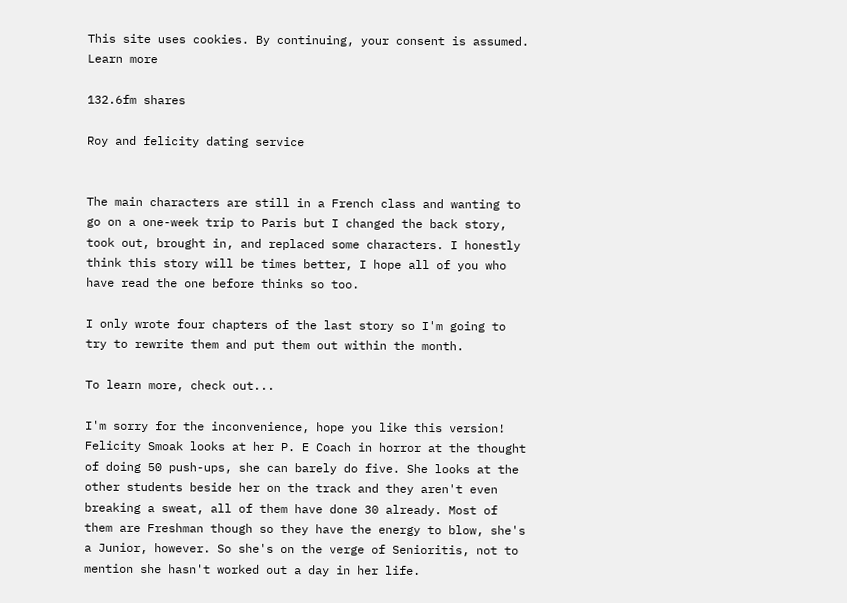This site uses cookies. By continuing, your consent is assumed. Learn more

132.6fm shares

Roy and felicity dating service


The main characters are still in a French class and wanting to go on a one-week trip to Paris but I changed the back story, took out, brought in, and replaced some characters. I honestly think this story will be times better, I hope all of you who have read the one before thinks so too.

I only wrote four chapters of the last story so I'm going to try to rewrite them and put them out within the month.

To learn more, check out...

I'm sorry for the inconvenience, hope you like this version! Felicity Smoak looks at her P. E Coach in horror at the thought of doing 50 push-ups, she can barely do five. She looks at the other students beside her on the track and they aren't even breaking a sweat, all of them have done 30 already. Most of them are Freshman though so they have the energy to blow, she's a Junior, however. So she's on the verge of Senioritis, not to mention she hasn't worked out a day in her life.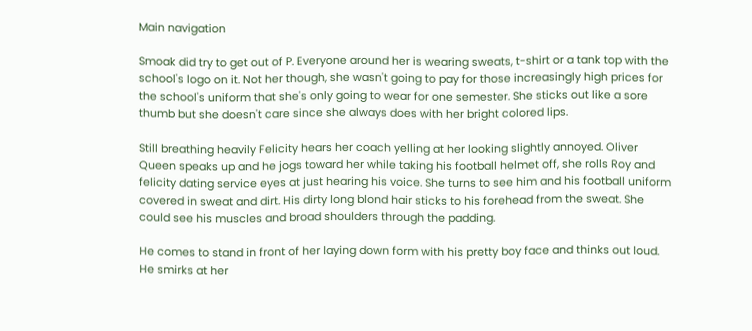Main navigation

Smoak did try to get out of P. Everyone around her is wearing sweats, t-shirt or a tank top with the school's logo on it. Not her though, she wasn't going to pay for those increasingly high prices for the school's uniform that she's only going to wear for one semester. She sticks out like a sore thumb but she doesn't care since she always does with her bright colored lips.

Still breathing heavily Felicity hears her coach yelling at her looking slightly annoyed. Oliver Queen speaks up and he jogs toward her while taking his football helmet off, she rolls Roy and felicity dating service eyes at just hearing his voice. She turns to see him and his football uniform covered in sweat and dirt. His dirty long blond hair sticks to his forehead from the sweat. She could see his muscles and broad shoulders through the padding.

He comes to stand in front of her laying down form with his pretty boy face and thinks out loud. He smirks at her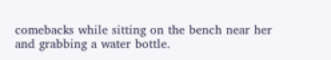comebacks while sitting on the bench near her and grabbing a water bottle.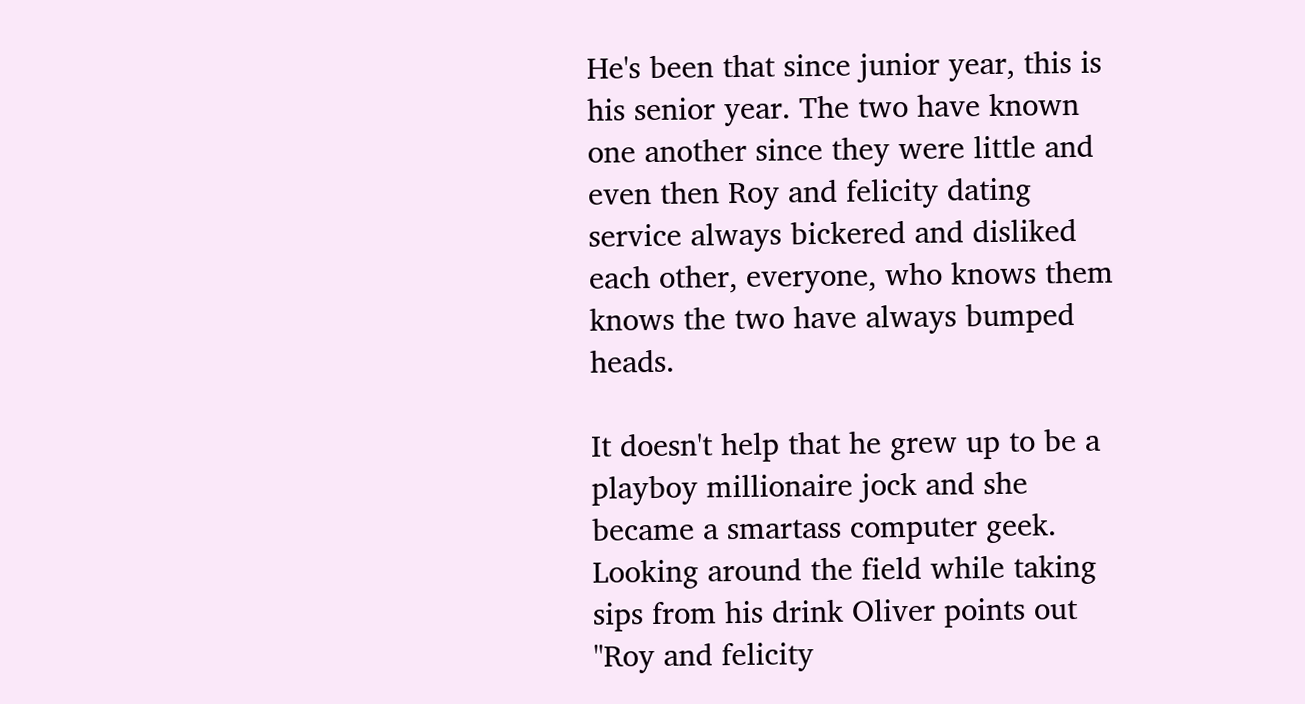He's been that since junior year, this is his senior year. The two have known one another since they were little and even then Roy and felicity dating service always bickered and disliked each other, everyone, who knows them knows the two have always bumped heads.

It doesn't help that he grew up to be a playboy millionaire jock and she became a smartass computer geek. Looking around the field while taking sips from his drink Oliver points out "Roy and felicity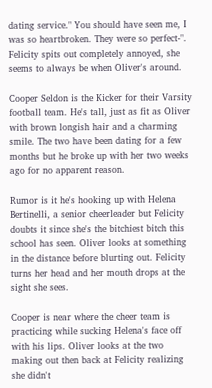dating service." You should have seen me, I was so heartbroken. They were so perfect-". Felicity spits out completely annoyed, she seems to always be when Oliver's around.

Cooper Seldon is the Kicker for their Varsity football team. He's tall, just as fit as Oliver with brown longish hair and a charming smile. The two have been dating for a few months but he broke up with her two weeks ago for no apparent reason.

Rumor is it he's hooking up with Helena Bertinelli, a senior cheerleader but Felicity doubts it since she's the bitchiest bitch this school has seen. Oliver looks at something in the distance before blurting out. Felicity turns her head and her mouth drops at the sight she sees.

Cooper is near where the cheer team is practicing while sucking Helena's face off with his lips. Oliver looks at the two making out then back at Felicity realizing she didn't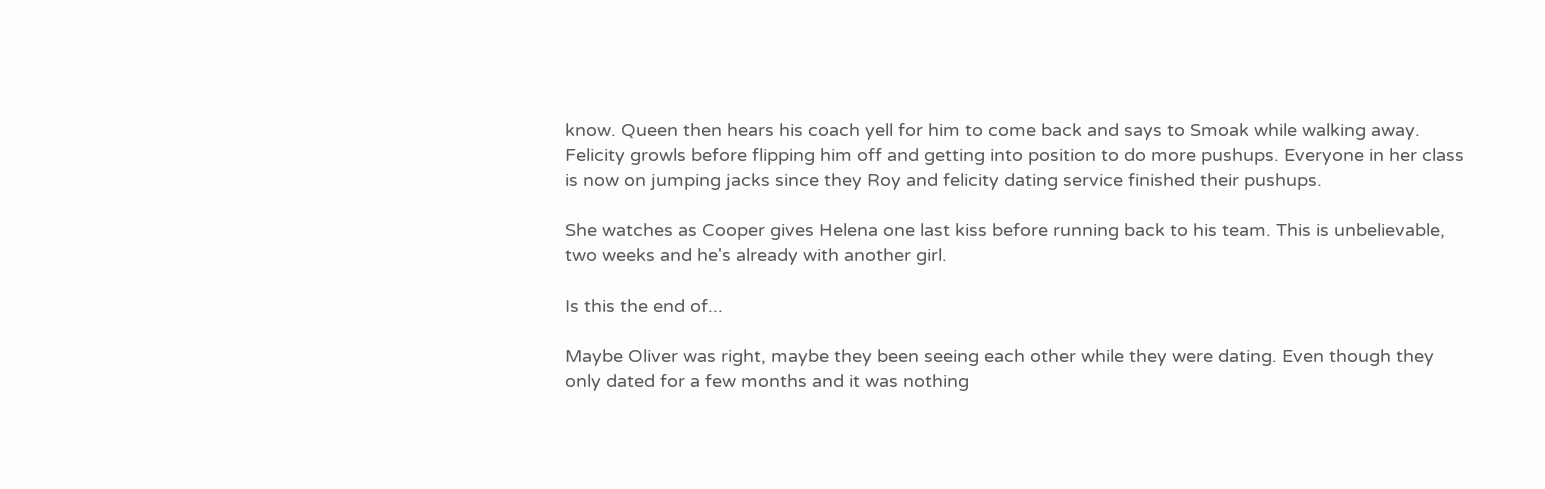know. Queen then hears his coach yell for him to come back and says to Smoak while walking away. Felicity growls before flipping him off and getting into position to do more pushups. Everyone in her class is now on jumping jacks since they Roy and felicity dating service finished their pushups.

She watches as Cooper gives Helena one last kiss before running back to his team. This is unbelievable, two weeks and he's already with another girl.

Is this the end of...

Maybe Oliver was right, maybe they been seeing each other while they were dating. Even though they only dated for a few months and it was nothing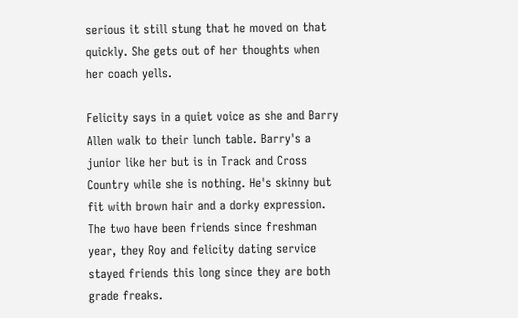serious it still stung that he moved on that quickly. She gets out of her thoughts when her coach yells.

Felicity says in a quiet voice as she and Barry Allen walk to their lunch table. Barry's a junior like her but is in Track and Cross Country while she is nothing. He's skinny but fit with brown hair and a dorky expression. The two have been friends since freshman year, they Roy and felicity dating service stayed friends this long since they are both grade freaks.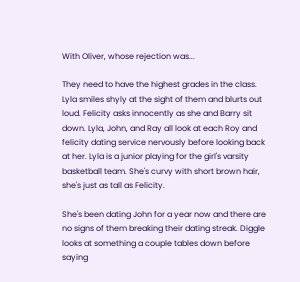With Oliver, whose rejection was...

They need to have the highest grades in the class. Lyla smiles shyly at the sight of them and blurts out loud. Felicity asks innocently as she and Barry sit down. Lyla, John, and Ray all look at each Roy and felicity dating service nervously before looking back at her. Lyla is a junior playing for the girl's varsity basketball team. She's curvy with short brown hair, she's just as tall as Felicity.

She's been dating John for a year now and there are no signs of them breaking their dating streak. Diggle looks at something a couple tables down before saying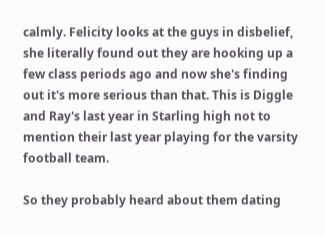calmly. Felicity looks at the guys in disbelief, she literally found out they are hooking up a few class periods ago and now she's finding out it's more serious than that. This is Diggle and Ray's last year in Starling high not to mention their last year playing for the varsity football team.

So they probably heard about them dating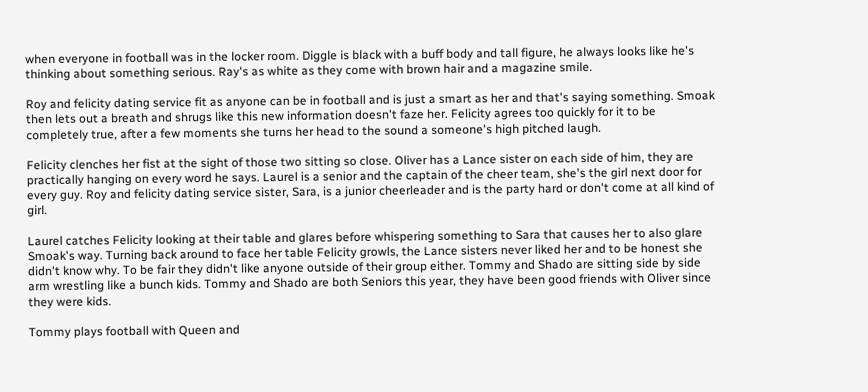when everyone in football was in the locker room. Diggle is black with a buff body and tall figure, he always looks like he's thinking about something serious. Ray's as white as they come with brown hair and a magazine smile.

Roy and felicity dating service fit as anyone can be in football and is just a smart as her and that's saying something. Smoak then lets out a breath and shrugs like this new information doesn't faze her. Felicity agrees too quickly for it to be completely true, after a few moments she turns her head to the sound a someone's high pitched laugh.

Felicity clenches her fist at the sight of those two sitting so close. Oliver has a Lance sister on each side of him, they are practically hanging on every word he says. Laurel is a senior and the captain of the cheer team, she's the girl next door for every guy. Roy and felicity dating service sister, Sara, is a junior cheerleader and is the party hard or don't come at all kind of girl.

Laurel catches Felicity looking at their table and glares before whispering something to Sara that causes her to also glare Smoak's way. Turning back around to face her table Felicity growls, the Lance sisters never liked her and to be honest she didn't know why. To be fair they didn't like anyone outside of their group either. Tommy and Shado are sitting side by side arm wrestling like a bunch kids. Tommy and Shado are both Seniors this year, they have been good friends with Oliver since they were kids.

Tommy plays football with Queen and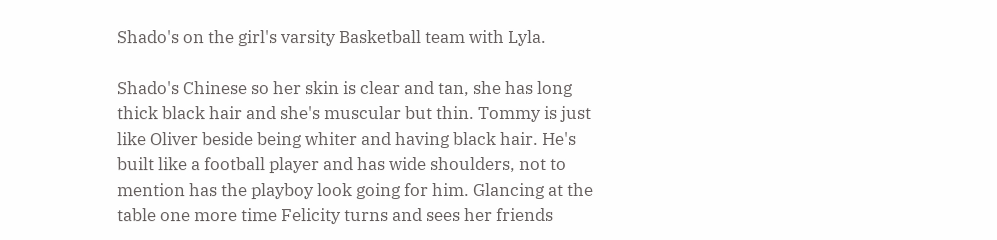Shado's on the girl's varsity Basketball team with Lyla.

Shado's Chinese so her skin is clear and tan, she has long thick black hair and she's muscular but thin. Tommy is just like Oliver beside being whiter and having black hair. He's built like a football player and has wide shoulders, not to mention has the playboy look going for him. Glancing at the table one more time Felicity turns and sees her friends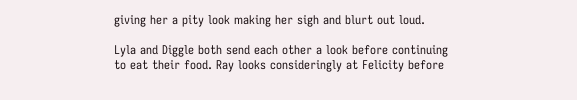giving her a pity look making her sigh and blurt out loud.

Lyla and Diggle both send each other a look before continuing to eat their food. Ray looks consideringly at Felicity before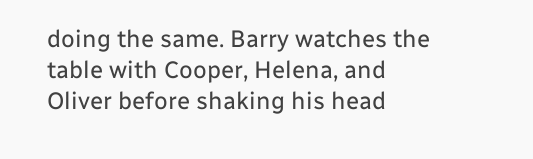doing the same. Barry watches the table with Cooper, Helena, and Oliver before shaking his head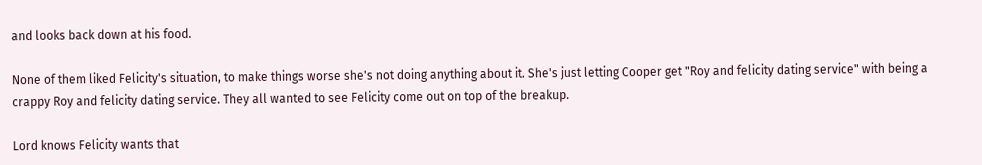and looks back down at his food.

None of them liked Felicity's situation, to make things worse she's not doing anything about it. She's just letting Cooper get "Roy and felicity dating service" with being a crappy Roy and felicity dating service. They all wanted to see Felicity come out on top of the breakup.

Lord knows Felicity wants that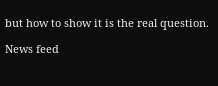but how to show it is the real question.

News feed